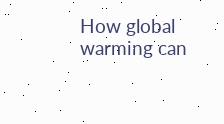How global warming can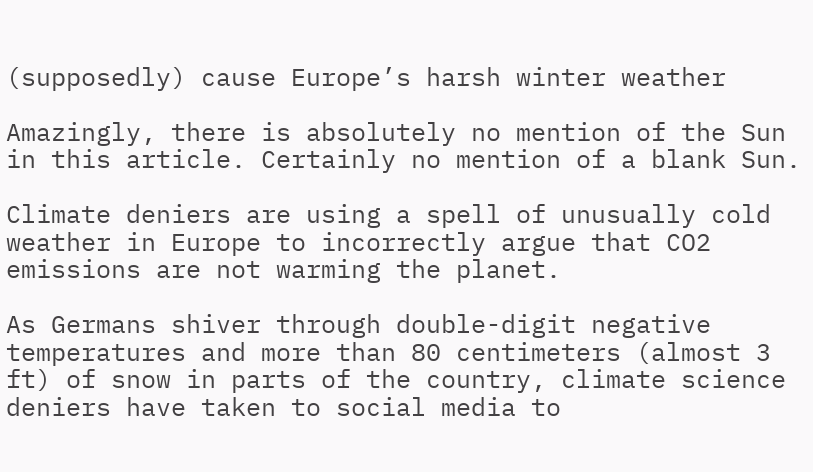(supposedly) cause Europe’s harsh winter weather

Amazingly, there is absolutely no mention of the Sun in this article. Certainly no mention of a blank Sun.

Climate deniers are using a spell of unusually cold weather in Europe to incorrectly argue that CO2 emissions are not warming the planet.

As Germans shiver through double-digit negative temperatures and more than 80 centimeters (almost 3 ft) of snow in parts of the country, climate science deniers have taken to social media to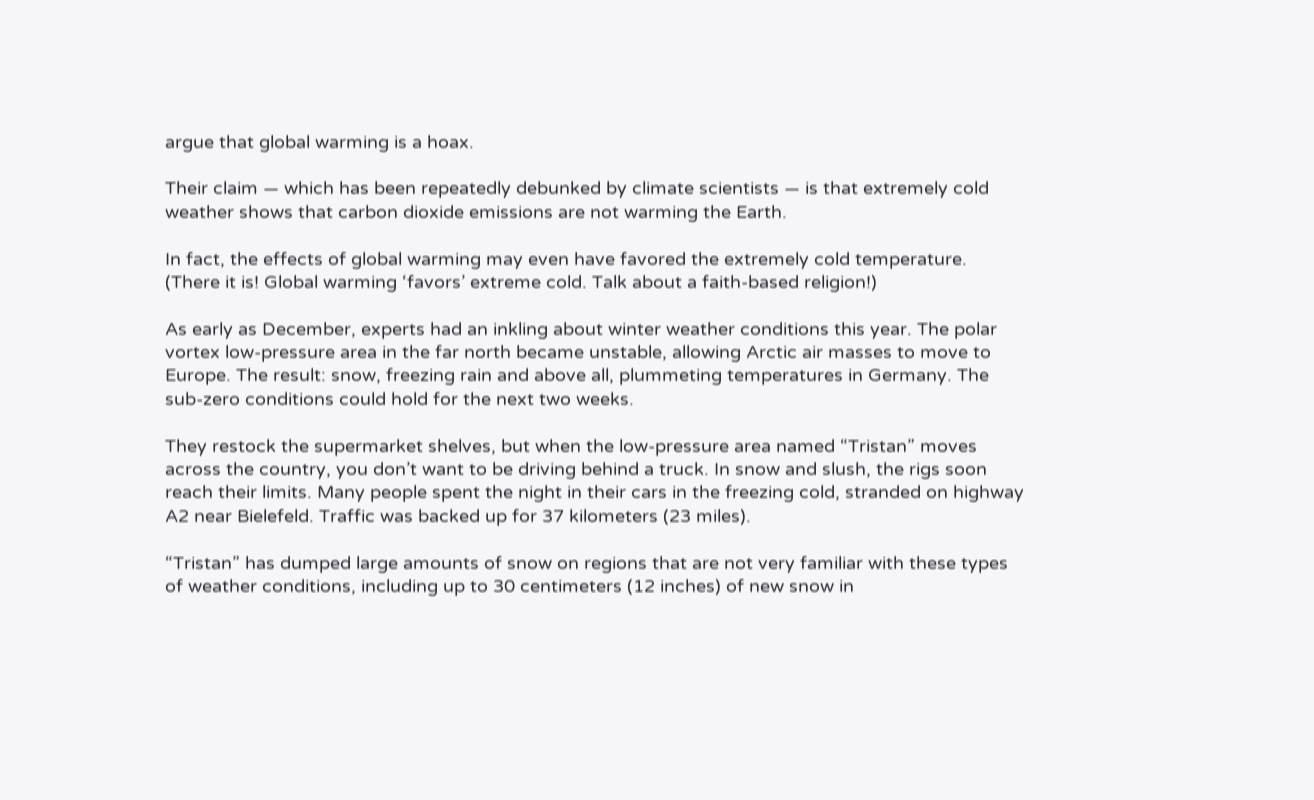argue that global warming is a hoax.

Their claim — which has been repeatedly debunked by climate scientists — is that extremely cold weather shows that carbon dioxide emissions are not warming the Earth.

In fact, the effects of global warming may even have favored the extremely cold temperature. (There it is! Global warming ‘favors’ extreme cold. Talk about a faith-based religion!)

As early as December, experts had an inkling about winter weather conditions this year. The polar vortex low-pressure area in the far north became unstable, allowing Arctic air masses to move to Europe. The result: snow, freezing rain and above all, plummeting temperatures in Germany. The sub-zero conditions could hold for the next two weeks.

They restock the supermarket shelves, but when the low-pressure area named “Tristan” moves across the country, you don’t want to be driving behind a truck. In snow and slush, the rigs soon reach their limits. Many people spent the night in their cars in the freezing cold, stranded on highway A2 near Bielefeld. Traffic was backed up for 37 kilometers (23 miles).

“Tristan” has dumped large amounts of snow on regions that are not very familiar with these types of weather conditions, including up to 30 centimeters (12 inches) of new snow in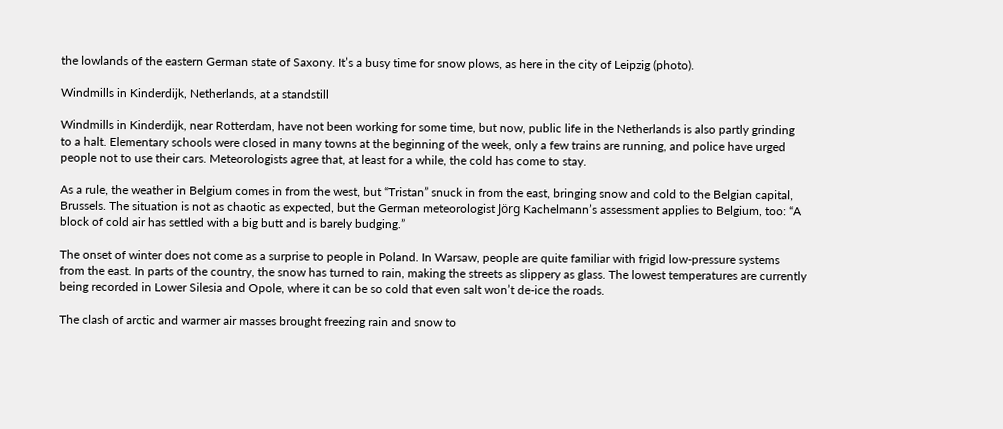the lowlands of the eastern German state of Saxony. It’s a busy time for snow plows, as here in the city of Leipzig (photo).

Windmills in Kinderdijk, Netherlands, at a standstill

Windmills in Kinderdijk, near Rotterdam, have not been working for some time, but now, public life in the Netherlands is also partly grinding to a halt. Elementary schools were closed in many towns at the beginning of the week, only a few trains are running, and police have urged people not to use their cars. Meteorologists agree that, at least for a while, the cold has come to stay.

As a rule, the weather in Belgium comes in from the west, but “Tristan” snuck in from the east, bringing snow and cold to the Belgian capital, Brussels. The situation is not as chaotic as expected, but the German meteorologist Jörg Kachelmann’s assessment applies to Belgium, too: “A block of cold air has settled with a big butt and is barely budging.”

The onset of winter does not come as a surprise to people in Poland. In Warsaw, people are quite familiar with frigid low-pressure systems from the east. In parts of the country, the snow has turned to rain, making the streets as slippery as glass. The lowest temperatures are currently being recorded in Lower Silesia and Opole, where it can be so cold that even salt won’t de-ice the roads.

The clash of arctic and warmer air masses brought freezing rain and snow to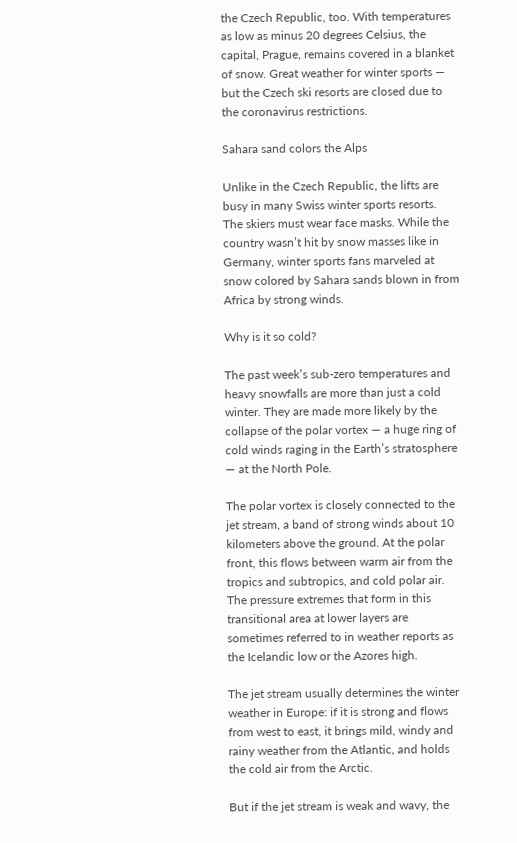the Czech Republic, too. With temperatures as low as minus 20 degrees Celsius, the capital, Prague, remains covered in a blanket of snow. Great weather for winter sports — but the Czech ski resorts are closed due to the coronavirus restrictions.

Sahara sand colors the Alps

Unlike in the Czech Republic, the lifts are busy in many Swiss winter sports resorts. The skiers must wear face masks. While the country wasn’t hit by snow masses like in Germany, winter sports fans marveled at snow colored by Sahara sands blown in from Africa by strong winds.

Why is it so cold?

The past week’s sub-zero temperatures and heavy snowfalls are more than just a cold winter. They are made more likely by the collapse of the polar vortex — a huge ring of cold winds raging in the Earth’s stratosphere — at the North Pole.

The polar vortex is closely connected to the jet stream, a band of strong winds about 10 kilometers above the ground. At the polar front, this flows between warm air from the tropics and subtropics, and cold polar air. The pressure extremes that form in this transitional area at lower layers are sometimes referred to in weather reports as the Icelandic low or the Azores high.

The jet stream usually determines the winter weather in Europe: if it is strong and flows from west to east, it brings mild, windy and rainy weather from the Atlantic, and holds the cold air from the Arctic.

But if the jet stream is weak and wavy, the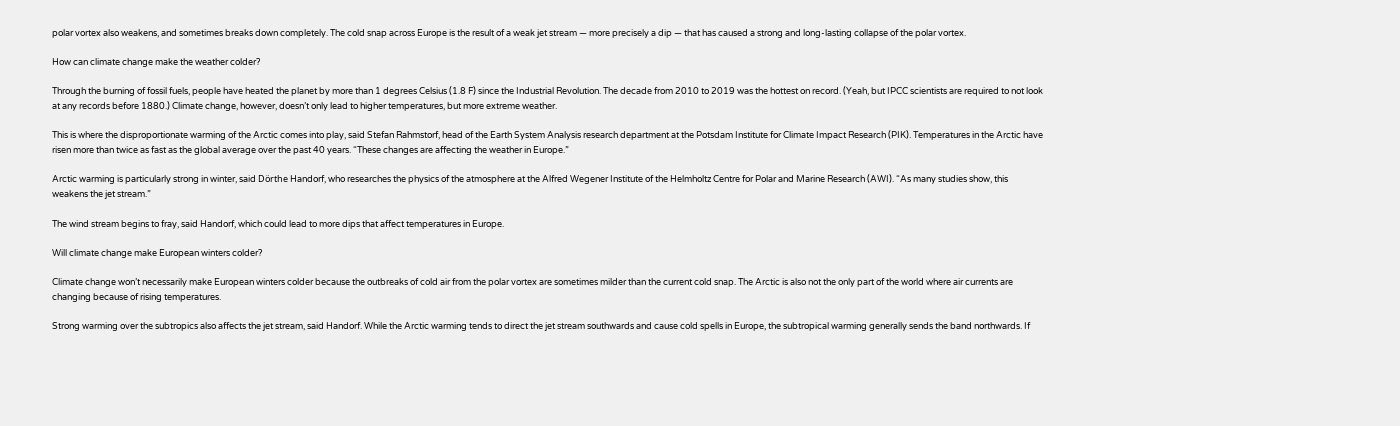polar vortex also weakens, and sometimes breaks down completely. The cold snap across Europe is the result of a weak jet stream — more precisely a dip — that has caused a strong and long-lasting collapse of the polar vortex.

How can climate change make the weather colder?

Through the burning of fossil fuels, people have heated the planet by more than 1 degrees Celsius (1.8 F) since the Industrial Revolution. The decade from 2010 to 2019 was the hottest on record. (Yeah, but IPCC scientists are required to not look at any records before 1880.) Climate change, however, doesn’t only lead to higher temperatures, but more extreme weather.

This is where the disproportionate warming of the Arctic comes into play, said Stefan Rahmstorf, head of the Earth System Analysis research department at the Potsdam Institute for Climate Impact Research (PIK). Temperatures in the Arctic have risen more than twice as fast as the global average over the past 40 years. “These changes are affecting the weather in Europe.”

Arctic warming is particularly strong in winter, said Dörthe Handorf, who researches the physics of the atmosphere at the Alfred Wegener Institute of the Helmholtz Centre for Polar and Marine Research (AWI). “As many studies show, this weakens the jet stream.”

The wind stream begins to fray, said Handorf, which could lead to more dips that affect temperatures in Europe.

Will climate change make European winters colder?

Climate change won’t necessarily make European winters colder because the outbreaks of cold air from the polar vortex are sometimes milder than the current cold snap. The Arctic is also not the only part of the world where air currents are changing because of rising temperatures.

Strong warming over the subtropics also affects the jet stream, said Handorf. While the Arctic warming tends to direct the jet stream southwards and cause cold spells in Europe, the subtropical warming generally sends the band northwards. If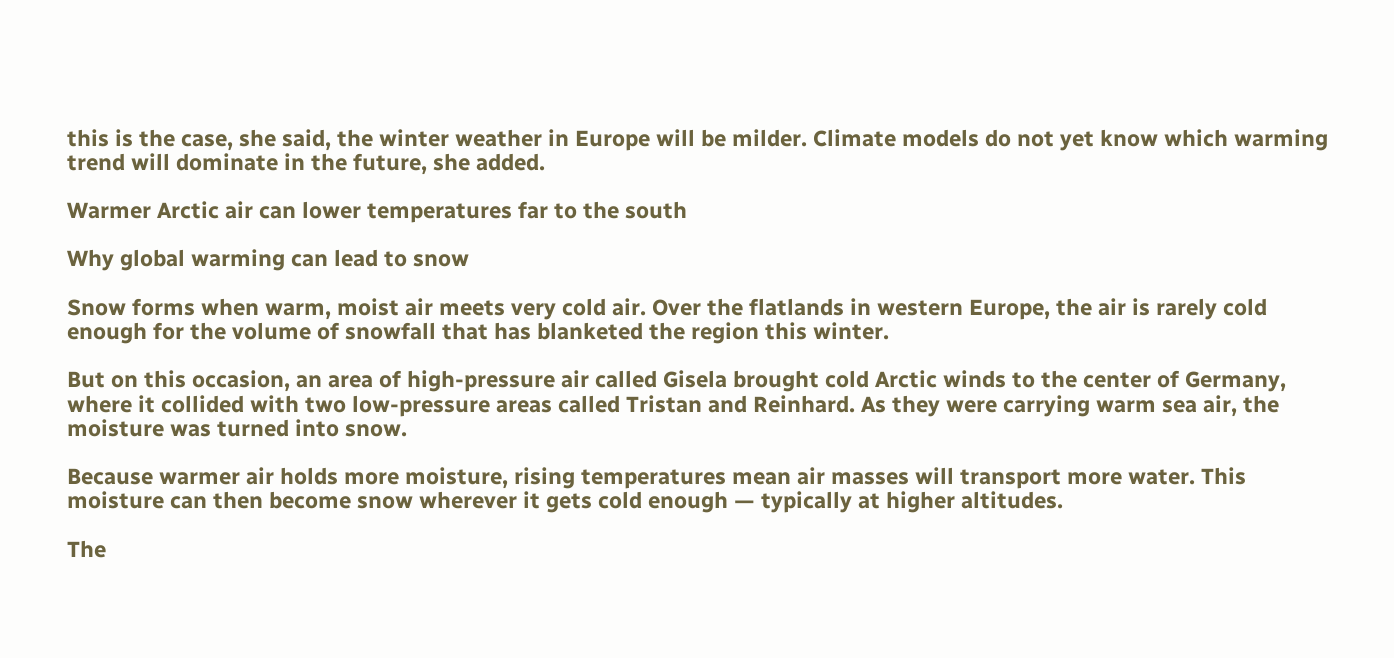this is the case, she said, the winter weather in Europe will be milder. Climate models do not yet know which warming trend will dominate in the future, she added.

Warmer Arctic air can lower temperatures far to the south

Why global warming can lead to snow

Snow forms when warm, moist air meets very cold air. Over the flatlands in western Europe, the air is rarely cold enough for the volume of snowfall that has blanketed the region this winter.

But on this occasion, an area of high-pressure air called Gisela brought cold Arctic winds to the center of Germany, where it collided with two low-pressure areas called Tristan and Reinhard. As they were carrying warm sea air, the moisture was turned into snow.

Because warmer air holds more moisture, rising temperatures mean air masses will transport more water. This moisture can then become snow wherever it gets cold enough — typically at higher altitudes.

The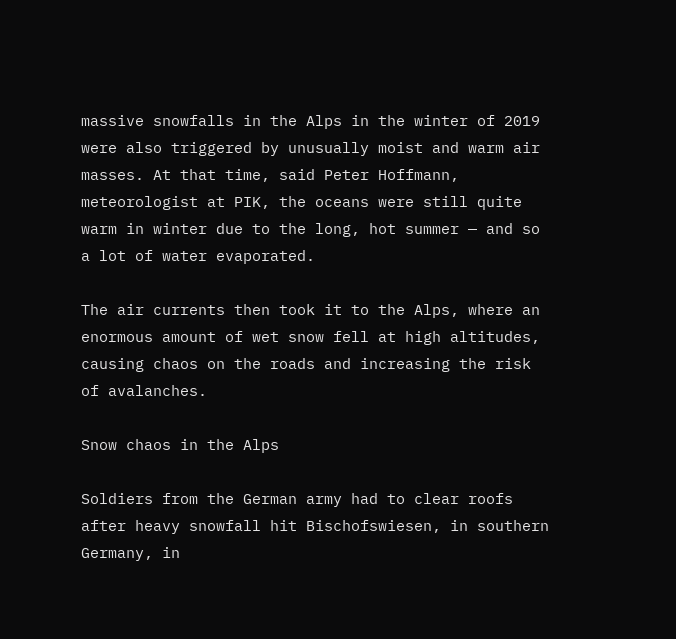massive snowfalls in the Alps in the winter of 2019 were also triggered by unusually moist and warm air masses. At that time, said Peter Hoffmann, meteorologist at PIK, the oceans were still quite warm in winter due to the long, hot summer — and so a lot of water evaporated.

The air currents then took it to the Alps, where an enormous amount of wet snow fell at high altitudes, causing chaos on the roads and increasing the risk of avalanches.

Snow chaos in the Alps

Soldiers from the German army had to clear roofs after heavy snowfall hit Bischofswiesen, in southern Germany, in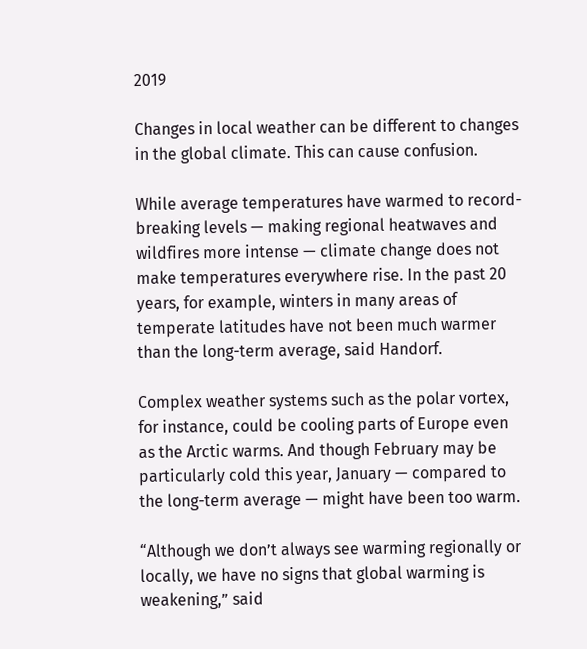2019

Changes in local weather can be different to changes in the global climate. This can cause confusion.

While average temperatures have warmed to record-breaking levels — making regional heatwaves and wildfires more intense — climate change does not make temperatures everywhere rise. In the past 20 years, for example, winters in many areas of temperate latitudes have not been much warmer than the long-term average, said Handorf.

Complex weather systems such as the polar vortex, for instance, could be cooling parts of Europe even as the Arctic warms. And though February may be particularly cold this year, January — compared to the long-term average — might have been too warm.

“Although we don’t always see warming regionally or locally, we have no signs that global warming is weakening,” said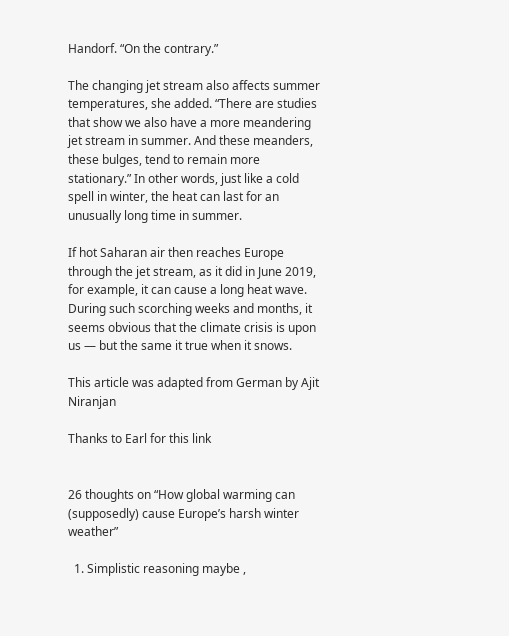Handorf. “On the contrary.”

The changing jet stream also affects summer temperatures, she added. “There are studies that show we also have a more meandering jet stream in summer. And these meanders, these bulges, tend to remain more stationary.” In other words, just like a cold spell in winter, the heat can last for an unusually long time in summer.

If hot Saharan air then reaches Europe through the jet stream, as it did in June 2019, for example, it can cause a long heat wave. During such scorching weeks and months, it seems obvious that the climate crisis is upon us — but the same it true when it snows.

This article was adapted from German by Ajit Niranjan

Thanks to Earl for this link


26 thoughts on “How global warming can (supposedly) cause Europe’s harsh winter weather”

  1. Simplistic reasoning maybe ,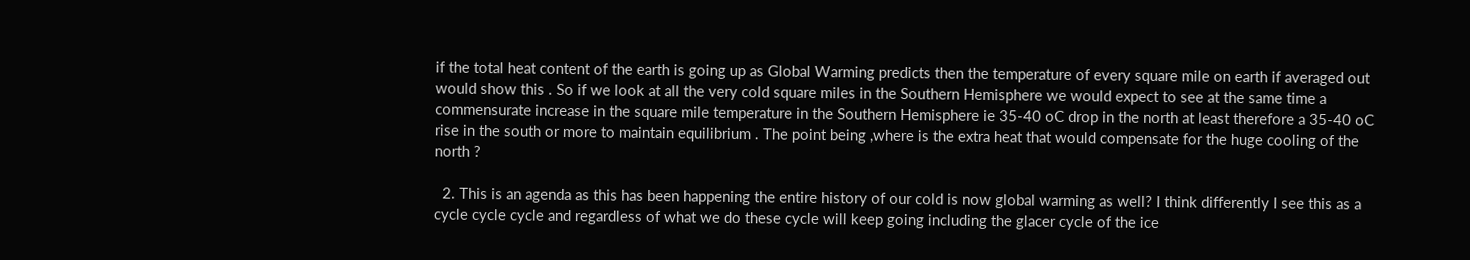if the total heat content of the earth is going up as Global Warming predicts then the temperature of every square mile on earth if averaged out would show this . So if we look at all the very cold square miles in the Southern Hemisphere we would expect to see at the same time a commensurate increase in the square mile temperature in the Southern Hemisphere ie 35-40 oC drop in the north at least therefore a 35-40 oC rise in the south or more to maintain equilibrium . The point being ,where is the extra heat that would compensate for the huge cooling of the north ?

  2. This is an agenda as this has been happening the entire history of our cold is now global warming as well? I think differently I see this as a cycle cycle cycle and regardless of what we do these cycle will keep going including the glacer cycle of the ice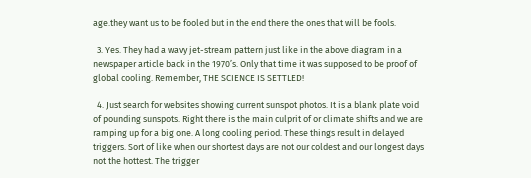age.they want us to be fooled but in the end there the ones that will be fools.

  3. Yes. They had a wavy jet-stream pattern just like in the above diagram in a newspaper article back in the 1970’s. Only that time it was supposed to be proof of global cooling. Remember, THE SCIENCE IS SETTLED!

  4. Just search for websites showing current sunspot photos. It is a blank plate void of pounding sunspots. Right there is the main culprit of or climate shifts and we are ramping up for a big one. A long cooling period. These things result in delayed triggers. Sort of like when our shortest days are not our coldest and our longest days not the hottest. The trigger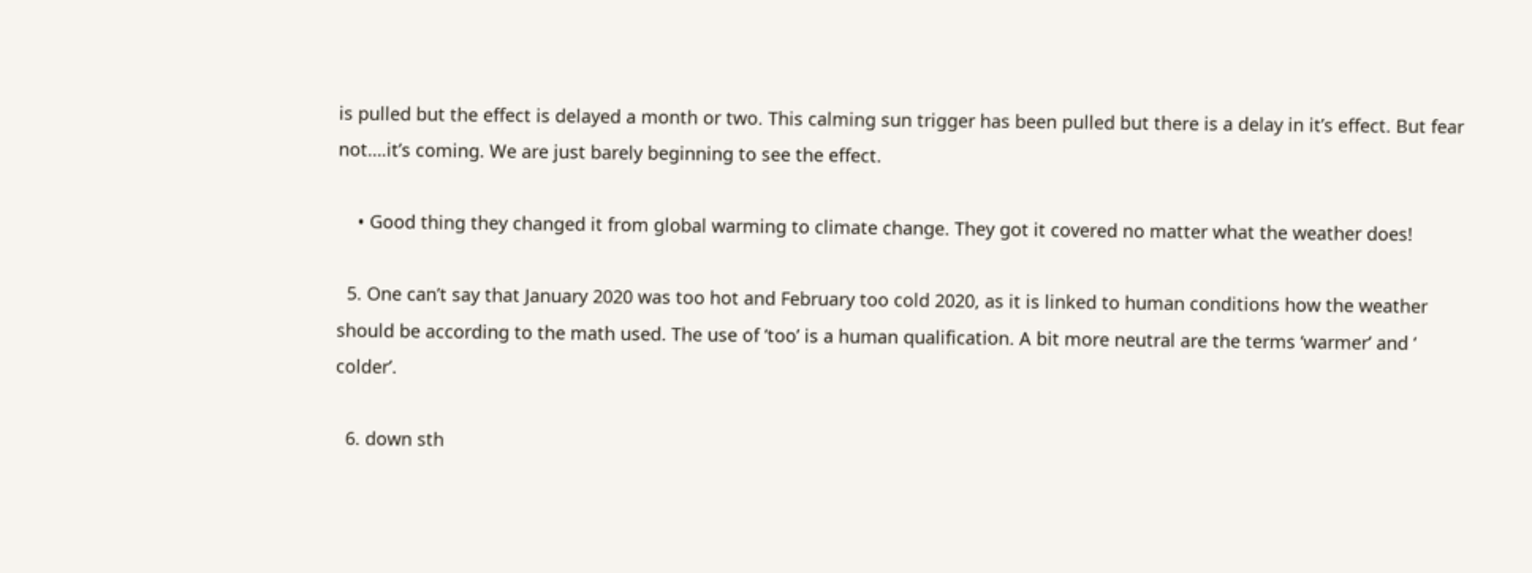is pulled but the effect is delayed a month or two. This calming sun trigger has been pulled but there is a delay in it’s effect. But fear not….it’s coming. We are just barely beginning to see the effect.

    • Good thing they changed it from global warming to climate change. They got it covered no matter what the weather does!

  5. One can’t say that January 2020 was too hot and February too cold 2020, as it is linked to human conditions how the weather should be according to the math used. The use of ‘too’ is a human qualification. A bit more neutral are the terms ‘warmer’ and ‘ colder’.

  6. down sth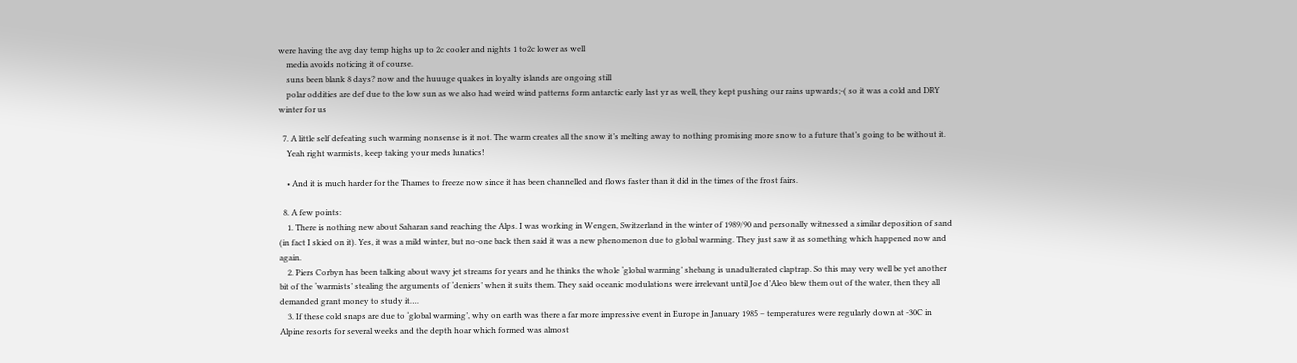were having the avg day temp highs up to 2c cooler and nights 1 to2c lower as well
    media avoids noticing it of course.
    suns been blank 8 days? now and the huuuge quakes in loyalty islands are ongoing still
    polar oddities are def due to the low sun as we also had weird wind patterns form antarctic early last yr as well, they kept pushing our rains upwards;-( so it was a cold and DRY winter for us

  7. A little self defeating such warming nonsense is it not. The warm creates all the snow it’s melting away to nothing promising more snow to a future that’s going to be without it.
    Yeah right warmists, keep taking your meds lunatics!

    • And it is much harder for the Thames to freeze now since it has been channelled and flows faster than it did in the times of the frost fairs.

  8. A few points:
    1. There is nothing new about Saharan sand reaching the Alps. I was working in Wengen, Switzerland in the winter of 1989/90 and personally witnessed a similar deposition of sand (in fact I skied on it). Yes, it was a mild winter, but no-one back then said it was a new phenomenon due to global warming. They just saw it as something which happened now and again.
    2. Piers Corbyn has been talking about wavy jet streams for years and he thinks the whole ‘global warming’ shebang is unadulterated claptrap. So this may very well be yet another bit of the ‘warmists’ stealing the arguments of ‘deniers’ when it suits them. They said oceanic modulations were irrelevant until Joe d’Aleo blew them out of the water, then they all demanded grant money to study it….
    3. If these cold snaps are due to ‘global warming’, why on earth was there a far more impressive event in Europe in January 1985 – temperatures were regularly down at -30C in Alpine resorts for several weeks and the depth hoar which formed was almost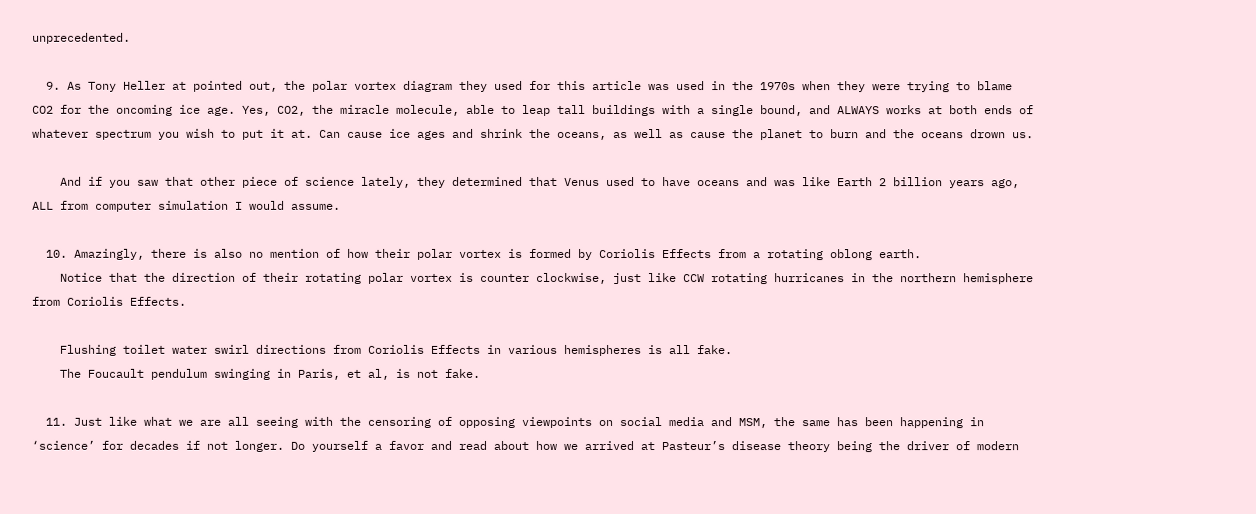unprecedented.

  9. As Tony Heller at pointed out, the polar vortex diagram they used for this article was used in the 1970s when they were trying to blame CO2 for the oncoming ice age. Yes, CO2, the miracle molecule, able to leap tall buildings with a single bound, and ALWAYS works at both ends of whatever spectrum you wish to put it at. Can cause ice ages and shrink the oceans, as well as cause the planet to burn and the oceans drown us.

    And if you saw that other piece of science lately, they determined that Venus used to have oceans and was like Earth 2 billion years ago, ALL from computer simulation I would assume.

  10. Amazingly, there is also no mention of how their polar vortex is formed by Coriolis Effects from a rotating oblong earth.
    Notice that the direction of their rotating polar vortex is counter clockwise, just like CCW rotating hurricanes in the northern hemisphere from Coriolis Effects.

    Flushing toilet water swirl directions from Coriolis Effects in various hemispheres is all fake.
    The Foucault pendulum swinging in Paris, et al, is not fake.

  11. Just like what we are all seeing with the censoring of opposing viewpoints on social media and MSM, the same has been happening in ‘science’ for decades if not longer. Do yourself a favor and read about how we arrived at Pasteur’s disease theory being the driver of modern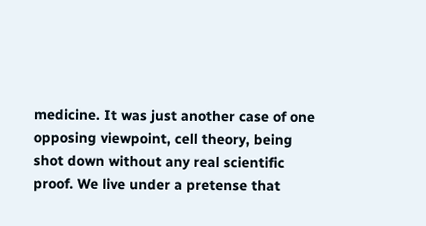medicine. It was just another case of one opposing viewpoint, cell theory, being shot down without any real scientific proof. We live under a pretense that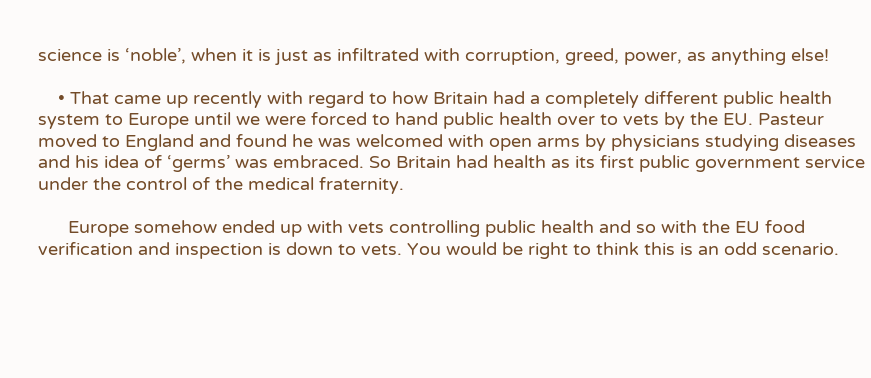science is ‘noble’, when it is just as infiltrated with corruption, greed, power, as anything else!

    • That came up recently with regard to how Britain had a completely different public health system to Europe until we were forced to hand public health over to vets by the EU. Pasteur moved to England and found he was welcomed with open arms by physicians studying diseases and his idea of ‘germs’ was embraced. So Britain had health as its first public government service under the control of the medical fraternity.

      Europe somehow ended up with vets controlling public health and so with the EU food verification and inspection is down to vets. You would be right to think this is an odd scenario.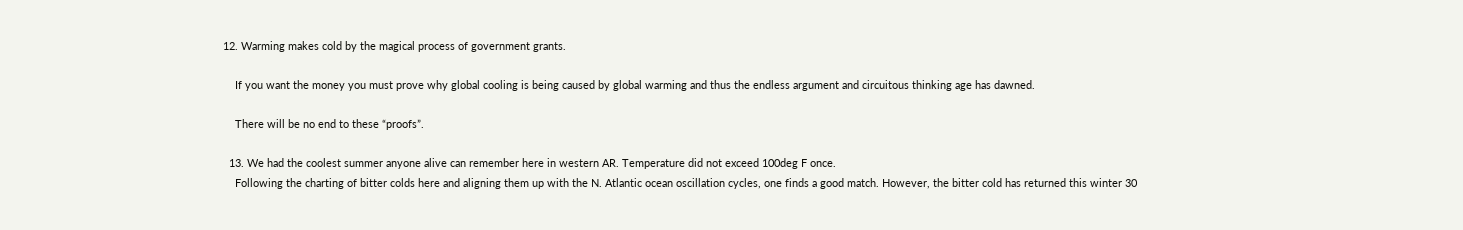12. Warming makes cold by the magical process of government grants.

    If you want the money you must prove why global cooling is being caused by global warming and thus the endless argument and circuitous thinking age has dawned.

    There will be no end to these “proofs”.

  13. We had the coolest summer anyone alive can remember here in western AR. Temperature did not exceed 100deg F once.
    Following the charting of bitter colds here and aligning them up with the N. Atlantic ocean oscillation cycles, one finds a good match. However, the bitter cold has returned this winter 30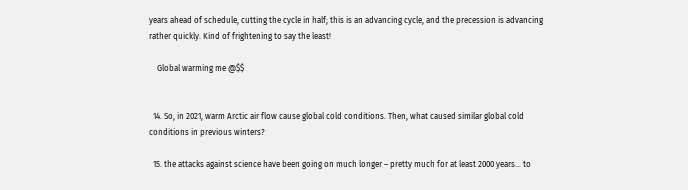years ahead of schedule, cutting the cycle in half; this is an advancing cycle, and the precession is advancing rather quickly. Kind of frightening to say the least!

    Global warming me @$$


  14. So, in 2021, warm Arctic air flow cause global cold conditions. Then, what caused similar global cold conditions in previous winters?

  15. the attacks against science have been going on much longer – pretty much for at least 2000 years… to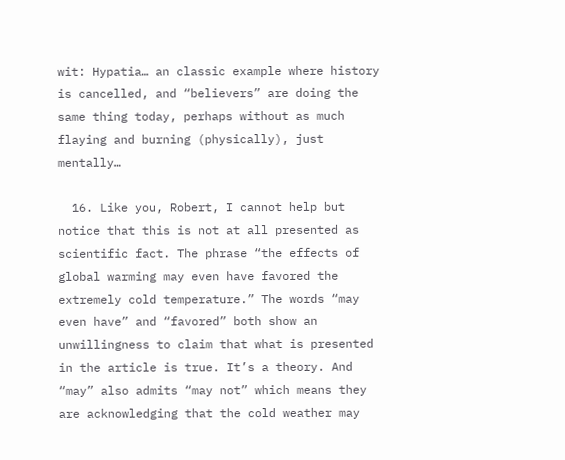wit: Hypatia… an classic example where history is cancelled, and “believers” are doing the same thing today, perhaps without as much flaying and burning (physically), just mentally…

  16. Like you, Robert, I cannot help but notice that this is not at all presented as scientific fact. The phrase “the effects of global warming may even have favored the extremely cold temperature.” The words “may even have” and “favored” both show an unwillingness to claim that what is presented in the article is true. It’s a theory. And “may” also admits “may not” which means they are acknowledging that the cold weather may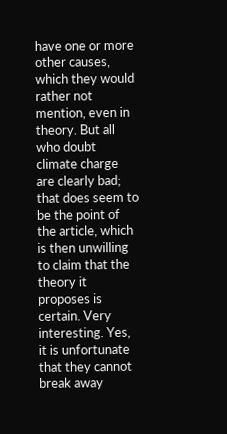have one or more other causes, which they would rather not mention, even in theory. But all who doubt climate charge are clearly bad; that does seem to be the point of the article, which is then unwilling to claim that the theory it proposes is certain. Very interesting. Yes, it is unfortunate that they cannot break away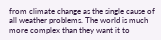from climate change as the single cause of all weather problems. The world is much more complex than they want it to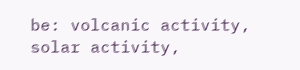be: volcanic activity, solar activity,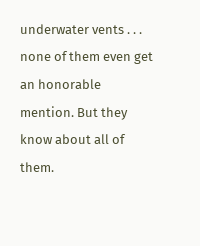underwater vents . . . none of them even get an honorable mention. But they know about all of them.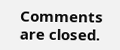Comments are closed.